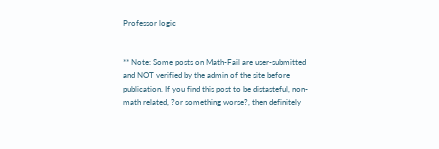Professor logic


** Note: Some posts on Math-Fail are user-submitted and NOT verified by the admin of the site before publication. If you find this post to be distasteful, non-math related, ?or something worse?, then definitely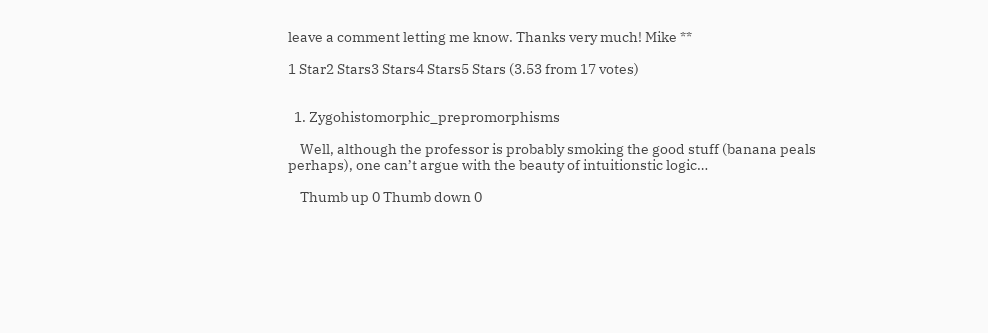leave a comment letting me know. Thanks very much! Mike **

1 Star2 Stars3 Stars4 Stars5 Stars (3.53 from 17 votes)


  1. Zygohistomorphic_prepromorphisms

    Well, although the professor is probably smoking the good stuff (banana peals perhaps), one can’t argue with the beauty of intuitionstic logic…

    Thumb up 0 Thumb down 0